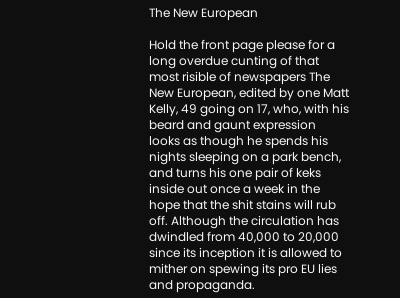The New European

Hold the front page please for a long overdue cunting of that most risible of newspapers The New European, edited by one Matt Kelly, 49 going on 17, who, with his beard and gaunt expression looks as though he spends his nights sleeping on a park bench, and turns his one pair of keks inside out once a week in the hope that the shit stains will rub off. Although the circulation has dwindled from 40,000 to 20,000 since its inception it is allowed to mither on spewing its pro EU lies and propaganda.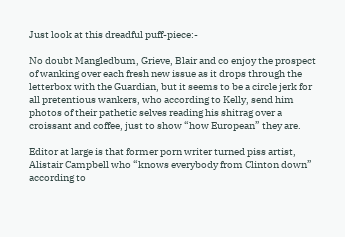Just look at this dreadful puff-piece:-

No doubt Mangledbum, Grieve, Blair and co enjoy the prospect of wanking over each fresh new issue as it drops through the letterbox with the Guardian, but it seems to be a circle jerk for all pretentious wankers, who according to Kelly, send him photos of their pathetic selves reading his shitrag over a croissant and coffee, just to show “how European” they are.

Editor at large is that former porn writer turned piss artist, Alistair Campbell who “knows everybody from Clinton down” according to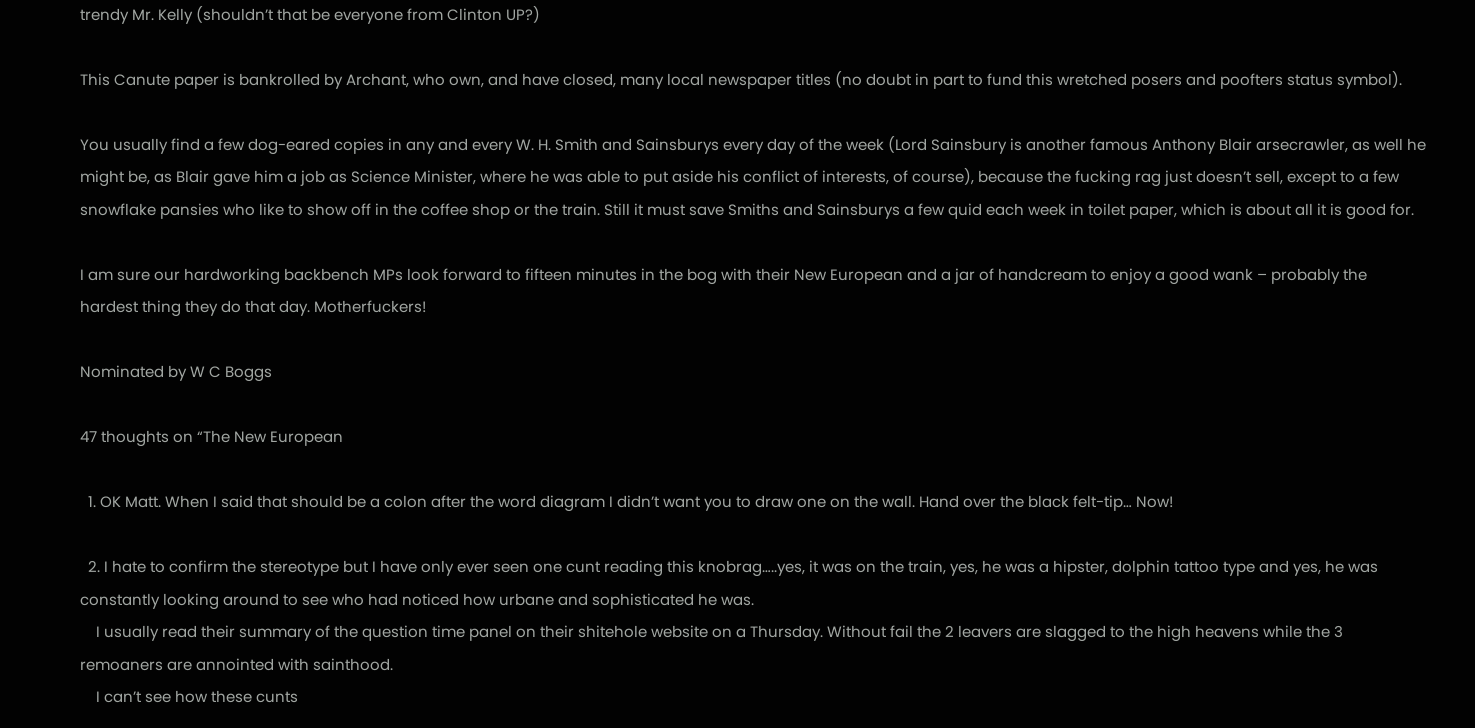trendy Mr. Kelly (shouldn’t that be everyone from Clinton UP?)

This Canute paper is bankrolled by Archant, who own, and have closed, many local newspaper titles (no doubt in part to fund this wretched posers and poofters status symbol).

You usually find a few dog-eared copies in any and every W. H. Smith and Sainsburys every day of the week (Lord Sainsbury is another famous Anthony Blair arsecrawler, as well he might be, as Blair gave him a job as Science Minister, where he was able to put aside his conflict of interests, of course), because the fucking rag just doesn’t sell, except to a few snowflake pansies who like to show off in the coffee shop or the train. Still it must save Smiths and Sainsburys a few quid each week in toilet paper, which is about all it is good for.

I am sure our hardworking backbench MPs look forward to fifteen minutes in the bog with their New European and a jar of handcream to enjoy a good wank – probably the hardest thing they do that day. Motherfuckers!

Nominated by W C Boggs

47 thoughts on “The New European

  1. OK Matt. When I said that should be a colon after the word diagram I didn’t want you to draw one on the wall. Hand over the black felt-tip… Now!

  2. I hate to confirm the stereotype but I have only ever seen one cunt reading this knobrag…..yes, it was on the train, yes, he was a hipster, dolphin tattoo type and yes, he was constantly looking around to see who had noticed how urbane and sophisticated he was.
    I usually read their summary of the question time panel on their shitehole website on a Thursday. Without fail the 2 leavers are slagged to the high heavens while the 3 remoaners are annointed with sainthood.
    I can’t see how these cunts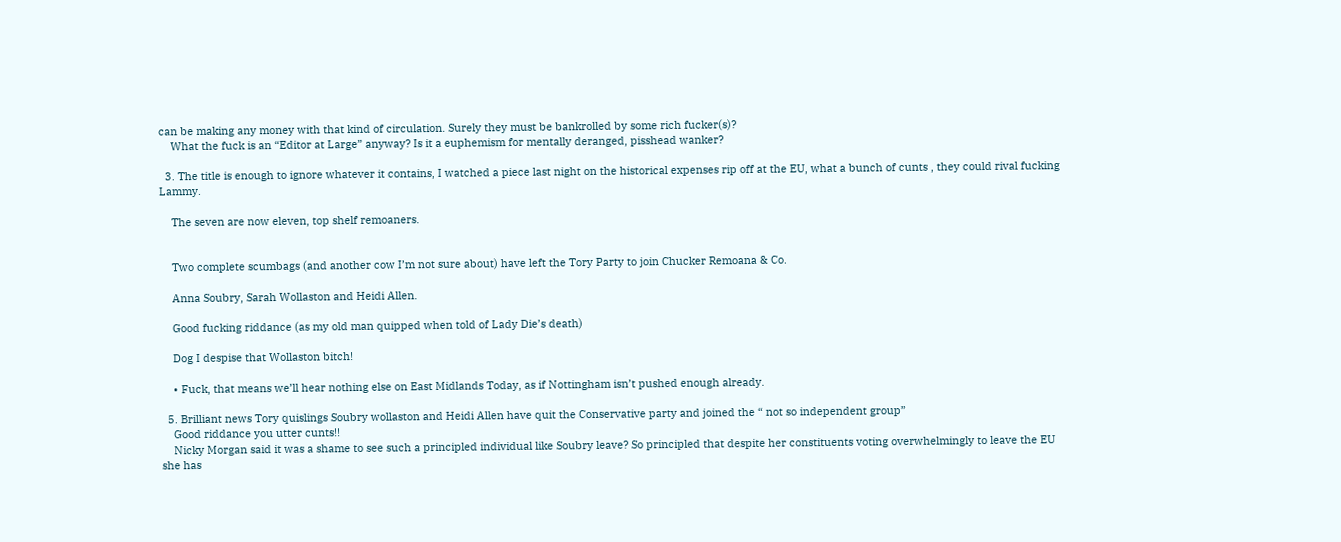can be making any money with that kind of circulation. Surely they must be bankrolled by some rich fucker(s)?
    What the fuck is an “Editor at Large” anyway? Is it a euphemism for mentally deranged, pisshead wanker?

  3. The title is enough to ignore whatever it contains, I watched a piece last night on the historical expenses rip off at the EU, what a bunch of cunts , they could rival fucking Lammy.

    The seven are now eleven, top shelf remoaners.


    Two complete scumbags (and another cow I’m not sure about) have left the Tory Party to join Chucker Remoana & Co.

    Anna Soubry, Sarah Wollaston and Heidi Allen.

    Good fucking riddance (as my old man quipped when told of Lady Die’s death)

    Dog I despise that Wollaston bitch!

    • Fuck, that means we’ll hear nothing else on East Midlands Today, as if Nottingham isn’t pushed enough already.

  5. Brilliant news Tory quislings Soubry wollaston and Heidi Allen have quit the Conservative party and joined the “ not so independent group”
    Good riddance you utter cunts!!
    Nicky Morgan said it was a shame to see such a principled individual like Soubry leave? So principled that despite her constituents voting overwhelmingly to leave the EU she has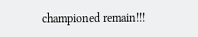championed remain!!!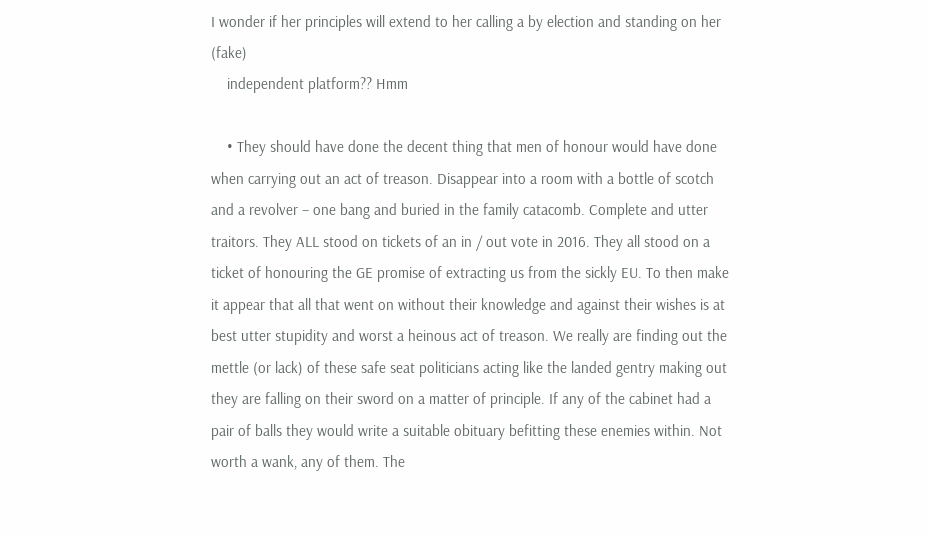I wonder if her principles will extend to her calling a by election and standing on her (fake)
    independent platform?? Hmm

    • They should have done the decent thing that men of honour would have done when carrying out an act of treason. Disappear into a room with a bottle of scotch and a revolver – one bang and buried in the family catacomb. Complete and utter traitors. They ALL stood on tickets of an in / out vote in 2016. They all stood on a ticket of honouring the GE promise of extracting us from the sickly EU. To then make it appear that all that went on without their knowledge and against their wishes is at best utter stupidity and worst a heinous act of treason. We really are finding out the mettle (or lack) of these safe seat politicians acting like the landed gentry making out they are falling on their sword on a matter of principle. If any of the cabinet had a pair of balls they would write a suitable obituary befitting these enemies within. Not worth a wank, any of them. The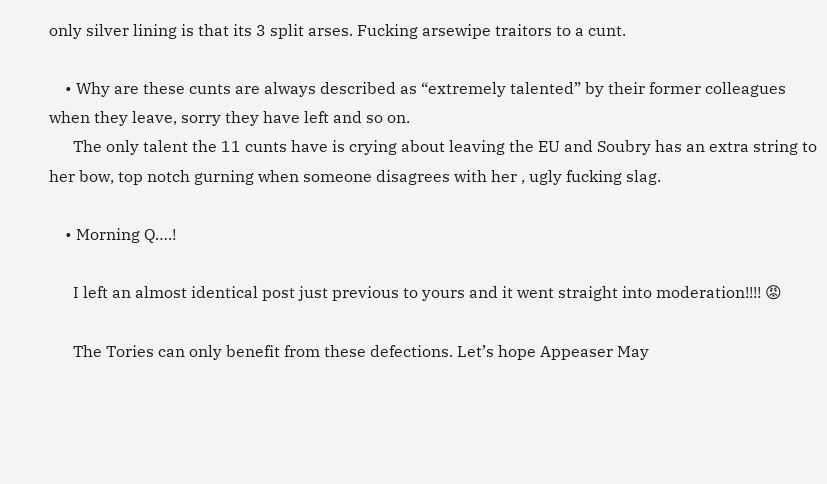only silver lining is that its 3 split arses. Fucking arsewipe traitors to a cunt.

    • Why are these cunts are always described as “extremely talented” by their former colleagues when they leave, sorry they have left and so on.
      The only talent the 11 cunts have is crying about leaving the EU and Soubry has an extra string to her bow, top notch gurning when someone disagrees with her , ugly fucking slag.

    • Morning Q….!

      I left an almost identical post just previous to yours and it went straight into moderation!!!! 😡

      The Tories can only benefit from these defections. Let’s hope Appeaser May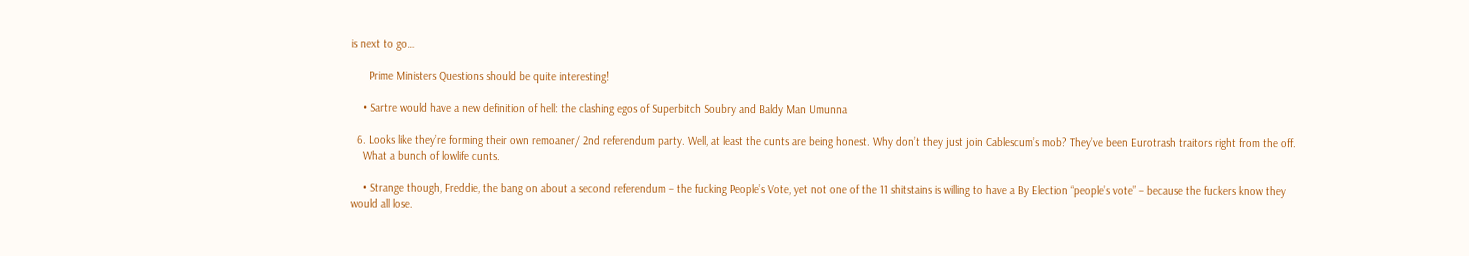is next to go…

      Prime Ministers Questions should be quite interesting!

    • Sartre would have a new definition of hell: the clashing egos of Superbitch Soubry and Baldy Man Umunna

  6. Looks like they’re forming their own remoaner/ 2nd referendum party. Well, at least the cunts are being honest. Why don’t they just join Cablescum’s mob? They’ve been Eurotrash traitors right from the off.
    What a bunch of lowlife cunts.

    • Strange though, Freddie, the bang on about a second referendum – the fucking People’s Vote, yet not one of the 11 shitstains is willing to have a By Election “people’s vote” – because the fuckers know they would all lose.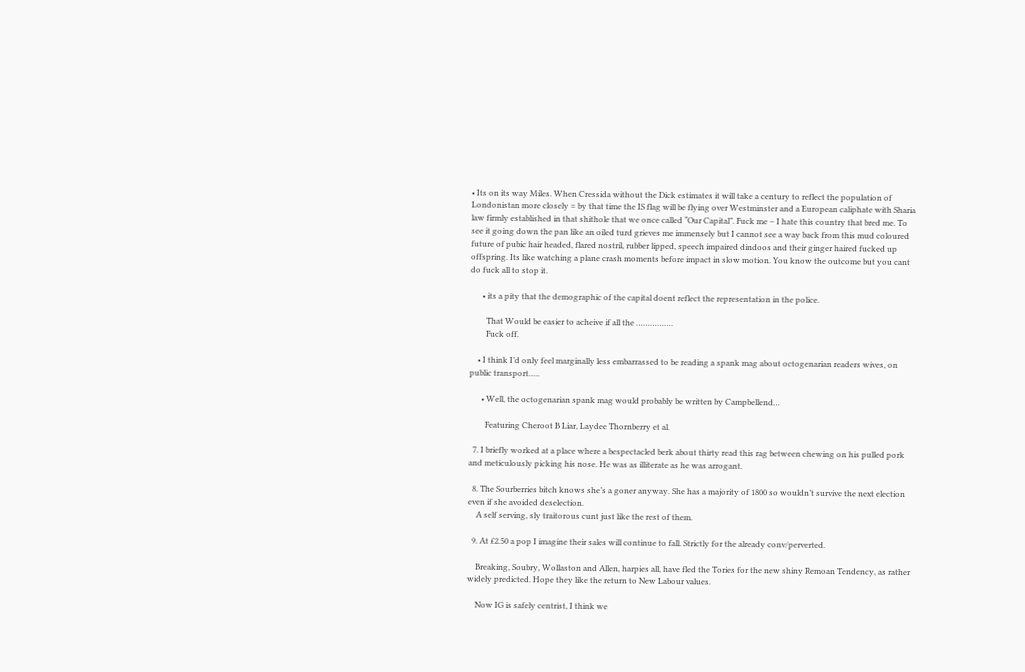• Its on its way Miles. When Cressida without the Dick estimates it will take a century to reflect the population of Londonistan more closely = by that time the IS flag will be flying over Westminster and a European caliphate with Sharia law firmly established in that shithole that we once called “Our Capital”. Fuck me – I hate this country that bred me. To see it going down the pan like an oiled turd grieves me immensely but I cannot see a way back from this mud coloured future of pubic hair headed, flared nostril, rubber lipped, speech impaired dindoos and their ginger haired fucked up offspring. Its like watching a plane crash moments before impact in slow motion. You know the outcome but you cant do fuck all to stop it.

      • its a pity that the demographic of the capital doent reflect the representation in the police.

        That Would be easier to acheive if all the …………….
        Fuck off.

    • I think I’d only feel marginally less embarrassed to be reading a spank mag about octogenarian readers wives, on public transport…..

      • Well, the octogenarian spank mag would probably be written by Campbellend…

        Featuring Cheroot B Liar, Laydee Thornberry et al.

  7. I briefly worked at a place where a bespectacled berk about thirty read this rag between chewing on his pulled pork and meticulously picking his nose. He was as illiterate as he was arrogant.

  8. The Sourberries bitch knows she’s a goner anyway. She has a majority of 1800 so wouldn’t survive the next election even if she avoided deselection.
    A self serving, sly traitorous cunt just like the rest of them.

  9. At £2.50 a pop I imagine their sales will continue to fall. Strictly for the already conv/perverted.

    Breaking, Soubry, Wollaston and Allen, harpies all, have fled the Tories for the new shiny Remoan Tendency, as rather widely predicted. Hope they like the return to New Labour values.

    Now IG is safely centrist, I think we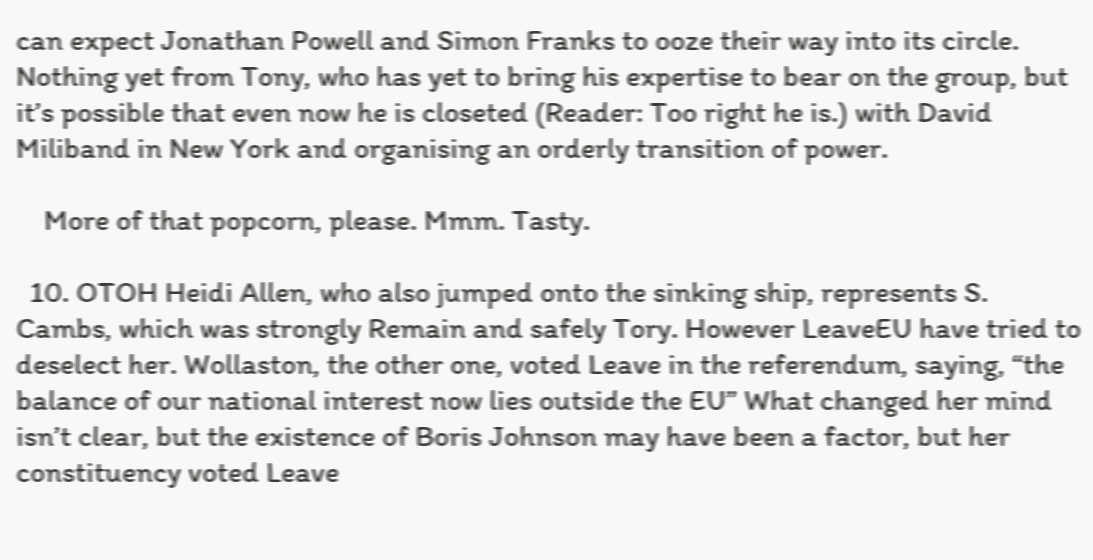can expect Jonathan Powell and Simon Franks to ooze their way into its circle. Nothing yet from Tony, who has yet to bring his expertise to bear on the group, but it’s possible that even now he is closeted (Reader: Too right he is.) with David Miliband in New York and organising an orderly transition of power.

    More of that popcorn, please. Mmm. Tasty.

  10. OTOH Heidi Allen, who also jumped onto the sinking ship, represents S. Cambs, which was strongly Remain and safely Tory. However LeaveEU have tried to deselect her. Wollaston, the other one, voted Leave in the referendum, saying, “the balance of our national interest now lies outside the EU” What changed her mind isn’t clear, but the existence of Boris Johnson may have been a factor, but her constituency voted Leave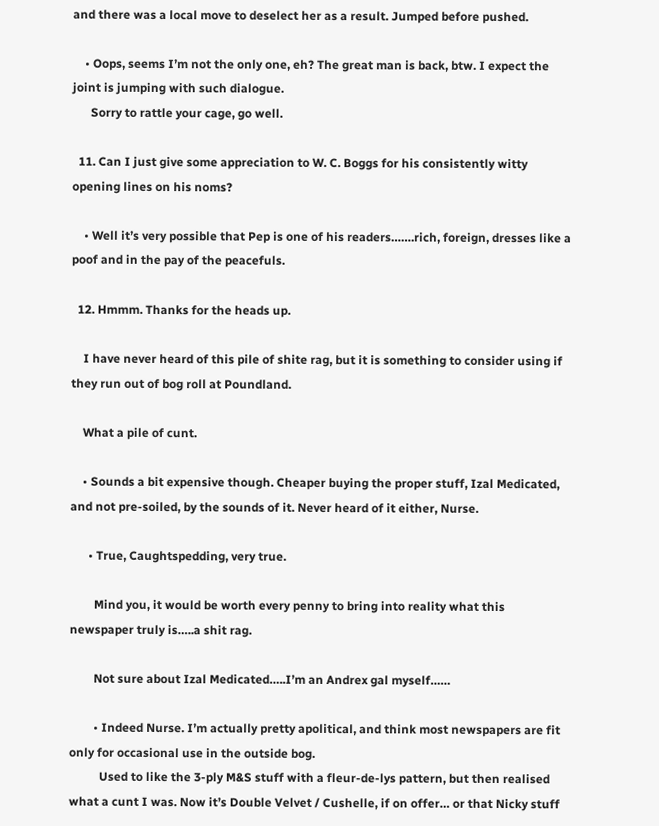and there was a local move to deselect her as a result. Jumped before pushed.

    • Oops, seems I’m not the only one, eh? The great man is back, btw. I expect the joint is jumping with such dialogue.
      Sorry to rattle your cage, go well.

  11. Can I just give some appreciation to W. C. Boggs for his consistently witty opening lines on his noms?

    • Well it’s very possible that Pep is one of his readers…….rich, foreign, dresses like a poof and in the pay of the peacefuls.

  12. Hmmm. Thanks for the heads up.

    I have never heard of this pile of shite rag, but it is something to consider using if they run out of bog roll at Poundland.

    What a pile of cunt.

    • Sounds a bit expensive though. Cheaper buying the proper stuff, Izal Medicated, and not pre-soiled, by the sounds of it. Never heard of it either, Nurse.

      • True, Caughtspedding, very true.

        Mind you, it would be worth every penny to bring into reality what this newspaper truly is…..a shit rag.

        Not sure about Izal Medicated…..I’m an Andrex gal myself……

        • Indeed Nurse. I’m actually pretty apolitical, and think most newspapers are fit only for occasional use in the outside bog.
          Used to like the 3-ply M&S stuff with a fleur-de-lys pattern, but then realised what a cunt I was. Now it’s Double Velvet / Cushelle, if on offer… or that Nicky stuff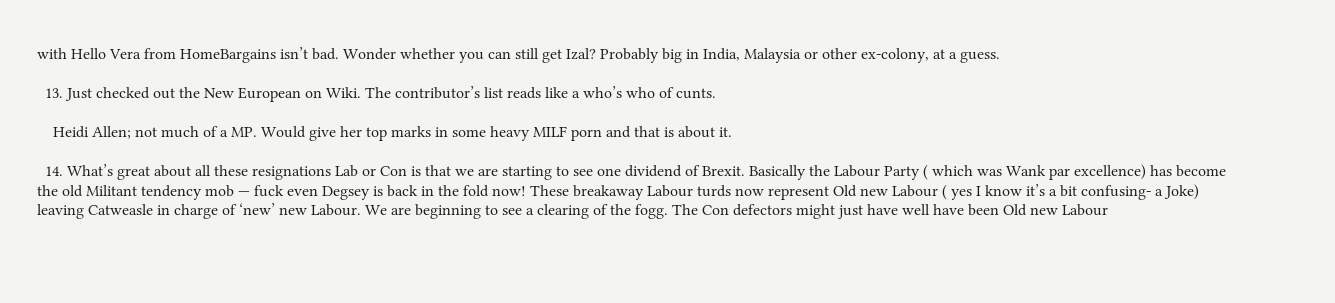with Hello Vera from HomeBargains isn’t bad. Wonder whether you can still get Izal? Probably big in India, Malaysia or other ex-colony, at a guess.

  13. Just checked out the New European on Wiki. The contributor’s list reads like a who’s who of cunts.

    Heidi Allen; not much of a MP. Would give her top marks in some heavy MILF porn and that is about it.

  14. What’s great about all these resignations Lab or Con is that we are starting to see one dividend of Brexit. Basically the Labour Party ( which was Wank par excellence) has become the old Militant tendency mob — fuck even Degsey is back in the fold now! These breakaway Labour turds now represent Old new Labour ( yes I know it’s a bit confusing- a Joke) leaving Catweasle in charge of ‘new’ new Labour. We are beginning to see a clearing of the fogg. The Con defectors might just have well have been Old new Labour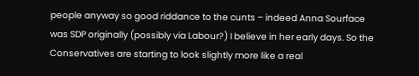people anyway so good riddance to the cunts – indeed Anna Sourface was SDP originally (possibly via Labour?) I believe in her early days. So the Conservatives are starting to look slightly more like a real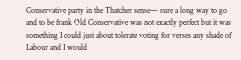Conservative party in the Thatcher sense— sure a long way to go and to be frank Old Conservative was not exactly perfect but it was something I could just about tolerate voting for verses any shade of Labour and I would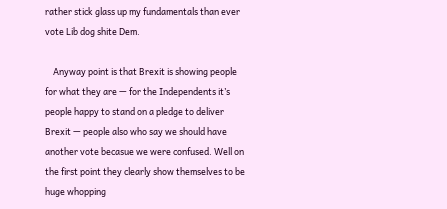rather stick glass up my fundamentals than ever vote Lib dog shite Dem.

    Anyway point is that Brexit is showing people for what they are — for the Independents it’s people happy to stand on a pledge to deliver Brexit — people also who say we should have another vote becasue we were confused. Well on the first point they clearly show themselves to be huge whopping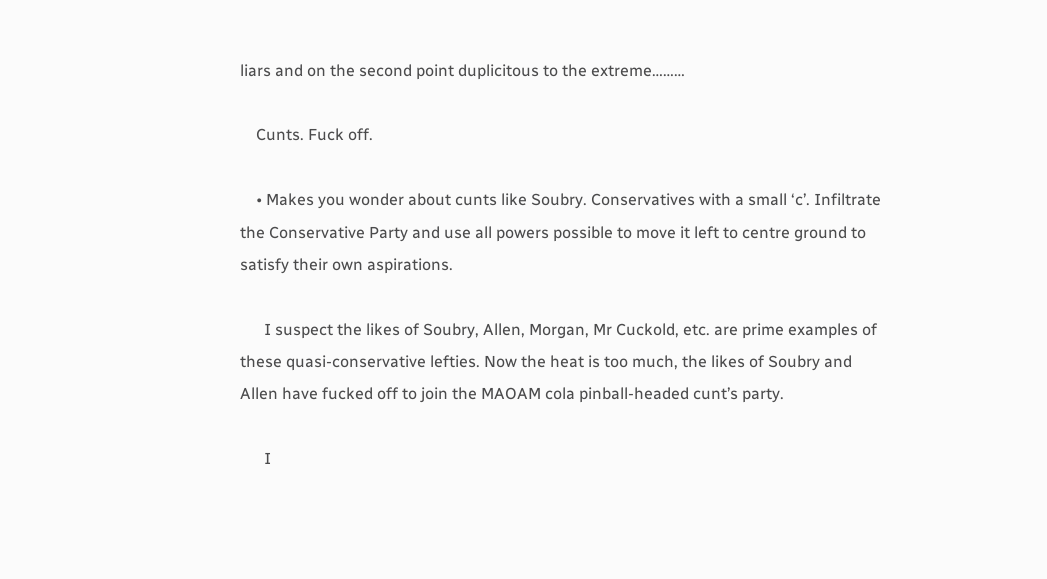liars and on the second point duplicitous to the extreme………

    Cunts. Fuck off.

    • Makes you wonder about cunts like Soubry. Conservatives with a small ‘c’. Infiltrate the Conservative Party and use all powers possible to move it left to centre ground to satisfy their own aspirations.

      I suspect the likes of Soubry, Allen, Morgan, Mr Cuckold, etc. are prime examples of these quasi-conservative lefties. Now the heat is too much, the likes of Soubry and Allen have fucked off to join the MAOAM cola pinball-headed cunt’s party.

      I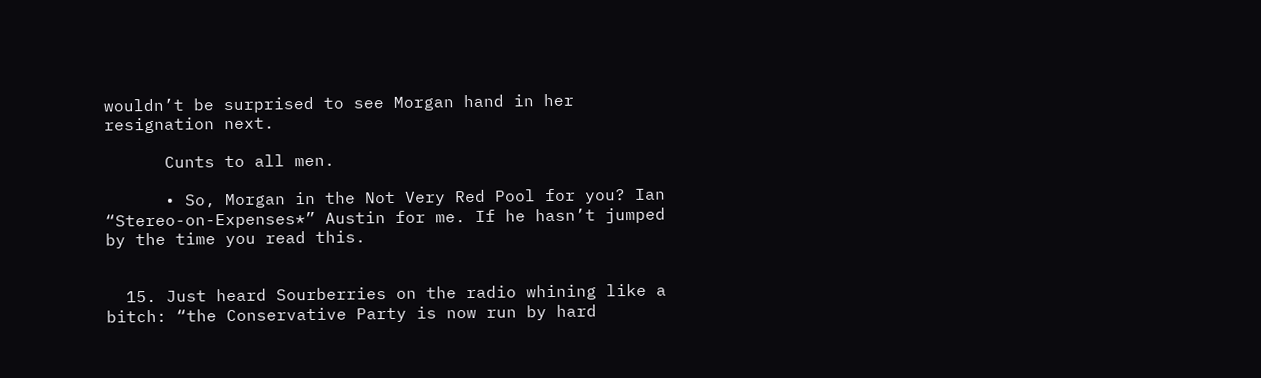wouldn’t be surprised to see Morgan hand in her resignation next.

      Cunts to all men.

      • So, Morgan in the Not Very Red Pool for you? Ian “Stereo-on-Expenses*” Austin for me. If he hasn’t jumped by the time you read this.


  15. Just heard Sourberries on the radio whining like a bitch: “the Conservative Party is now run by hard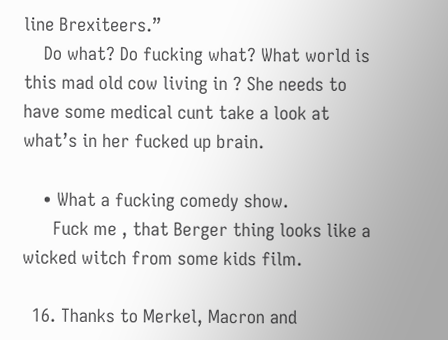line Brexiteers.”
    Do what? Do fucking what? What world is this mad old cow living in ? She needs to have some medical cunt take a look at what’s in her fucked up brain.

    • What a fucking comedy show.
      Fuck me , that Berger thing looks like a wicked witch from some kids film.

  16. Thanks to Merkel, Macron and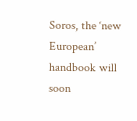Soros, the ‘new European’ handbook will soon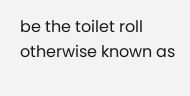be the toilet roll otherwise known as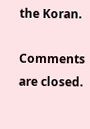the Koran.

Comments are closed.